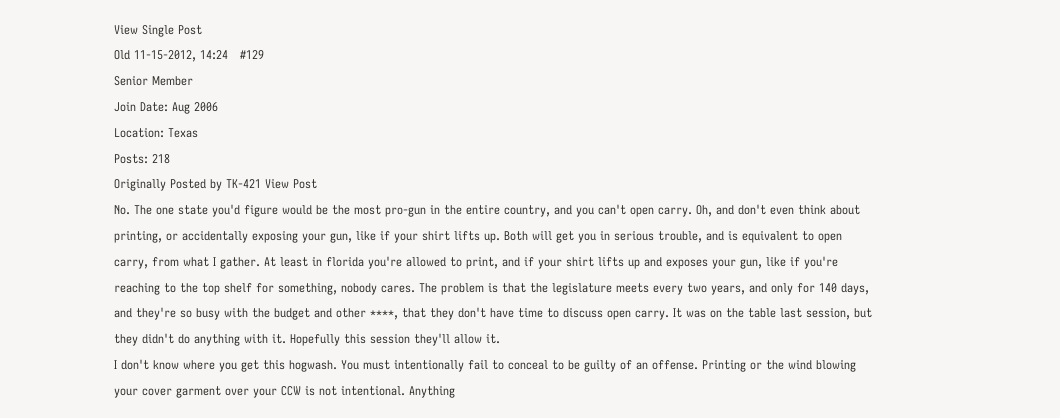View Single Post
Old 11-15-2012, 14:24   #129
Senior Member
Join Date: Aug 2006
Location: Texas
Posts: 218
Originally Posted by TK-421 View Post
No. The one state you'd figure would be the most pro-gun in the entire country, and you can't open carry. Oh, and don't even think about printing, or accidentally exposing your gun, like if your shirt lifts up. Both will get you in serious trouble, and is equivalent to open carry, from what I gather. At least in florida you're allowed to print, and if your shirt lifts up and exposes your gun, like if you're reaching to the top shelf for something, nobody cares. The problem is that the legislature meets every two years, and only for 140 days, and they're so busy with the budget and other ****, that they don't have time to discuss open carry. It was on the table last session, but they didn't do anything with it. Hopefully this session they'll allow it.
I don't know where you get this hogwash. You must intentionally fail to conceal to be guilty of an offense. Printing or the wind blowing your cover garment over your CCW is not intentional. Anything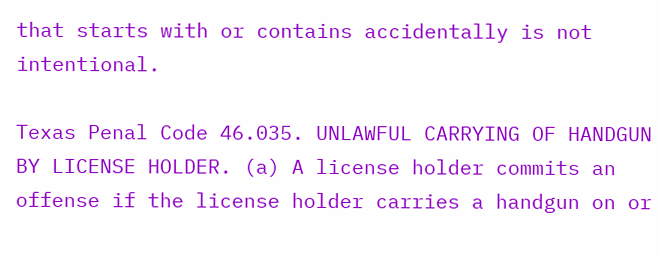that starts with or contains accidentally is not intentional.

Texas Penal Code 46.035. UNLAWFUL CARRYING OF HANDGUN BY LICENSE HOLDER. (a) A license holder commits an offense if the license holder carries a handgun on or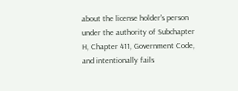about the license holder's person under the authority of Subchapter H, Chapter 411, Government Code, and intentionally fails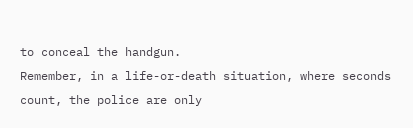to conceal the handgun.
Remember, in a life-or-death situation, where seconds count, the police are only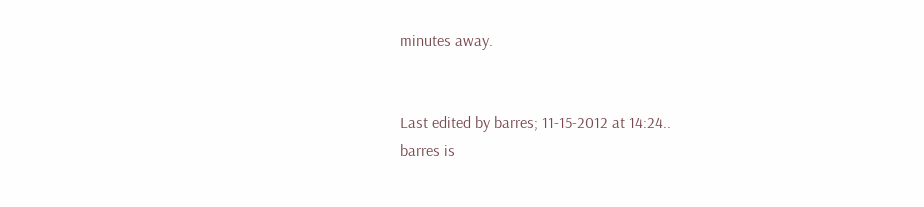minutes away.


Last edited by barres; 11-15-2012 at 14:24..
barres is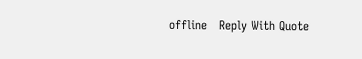offline   Reply With Quote